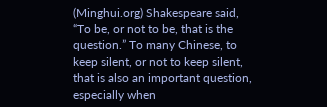(Minghui.org) Shakespeare said, “To be, or not to be, that is the question.” To many Chinese, to keep silent, or not to keep silent, that is also an important question, especially when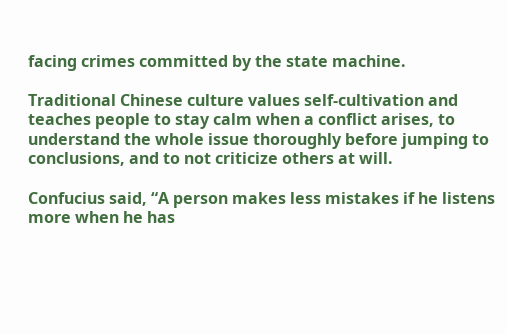facing crimes committed by the state machine.

Traditional Chinese culture values self-cultivation and teaches people to stay calm when a conflict arises, to understand the whole issue thoroughly before jumping to conclusions, and to not criticize others at will.

Confucius said, “A person makes less mistakes if he listens more when he has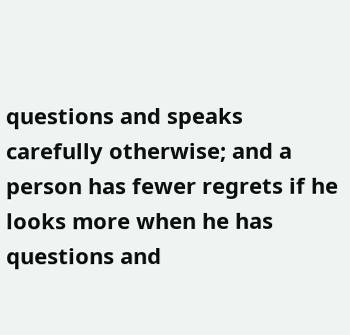questions and speaks carefully otherwise; and a person has fewer regrets if he looks more when he has questions and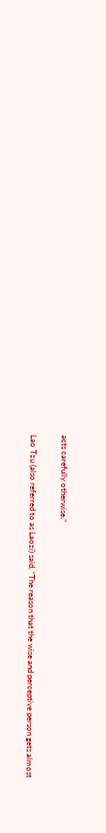acts carefully otherwise.”

Lao Tzu (also referred to as Laozi) said, “The reason that the wise and perceptive person gets almost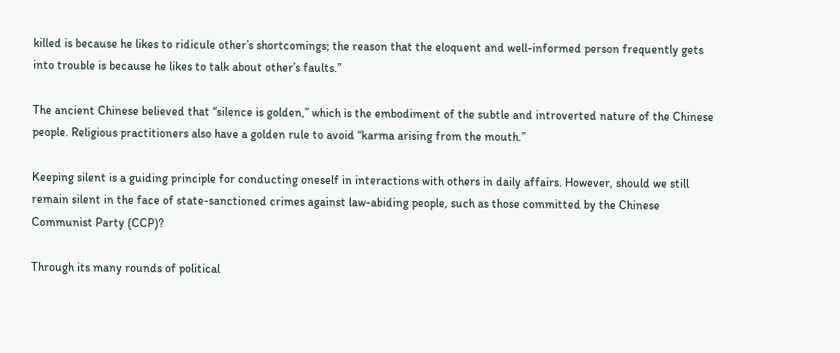killed is because he likes to ridicule other’s shortcomings; the reason that the eloquent and well-informed person frequently gets into trouble is because he likes to talk about other’s faults.”

The ancient Chinese believed that “silence is golden,” which is the embodiment of the subtle and introverted nature of the Chinese people. Religious practitioners also have a golden rule to avoid “karma arising from the mouth.”

Keeping silent is a guiding principle for conducting oneself in interactions with others in daily affairs. However, should we still remain silent in the face of state-sanctioned crimes against law-abiding people, such as those committed by the Chinese Communist Party (CCP)?

Through its many rounds of political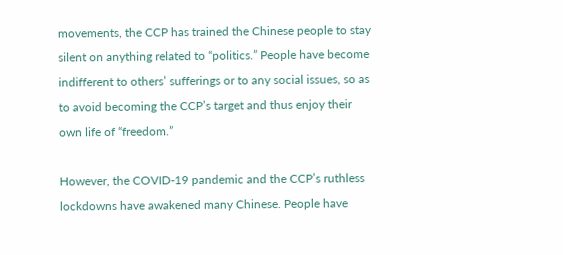movements, the CCP has trained the Chinese people to stay silent on anything related to “politics.” People have become indifferent to others’ sufferings or to any social issues, so as to avoid becoming the CCP’s target and thus enjoy their own life of “freedom.”

However, the COVID-19 pandemic and the CCP’s ruthless lockdowns have awakened many Chinese. People have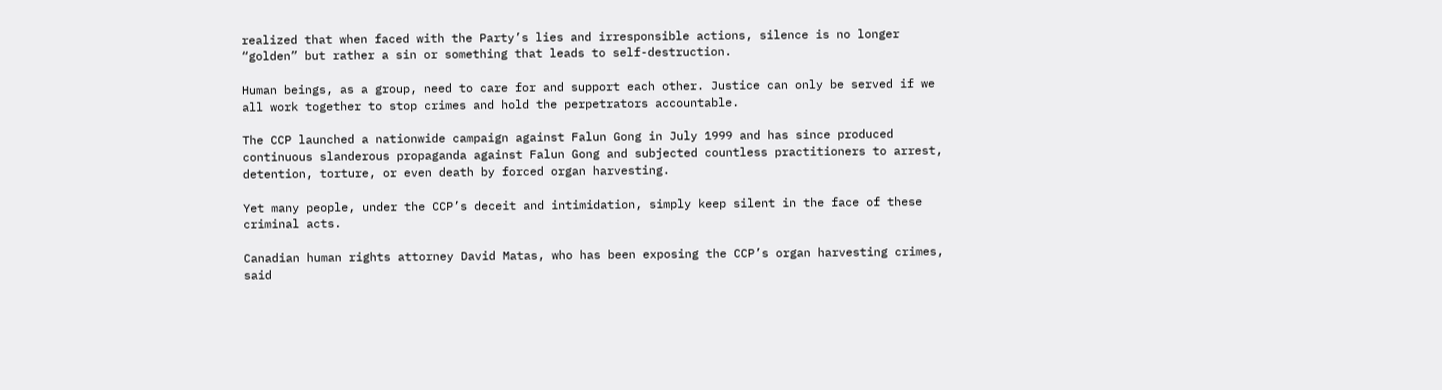realized that when faced with the Party’s lies and irresponsible actions, silence is no longer “golden” but rather a sin or something that leads to self-destruction.

Human beings, as a group, need to care for and support each other. Justice can only be served if we all work together to stop crimes and hold the perpetrators accountable.

The CCP launched a nationwide campaign against Falun Gong in July 1999 and has since produced continuous slanderous propaganda against Falun Gong and subjected countless practitioners to arrest, detention, torture, or even death by forced organ harvesting.

Yet many people, under the CCP’s deceit and intimidation, simply keep silent in the face of these criminal acts.

Canadian human rights attorney David Matas, who has been exposing the CCP’s organ harvesting crimes, said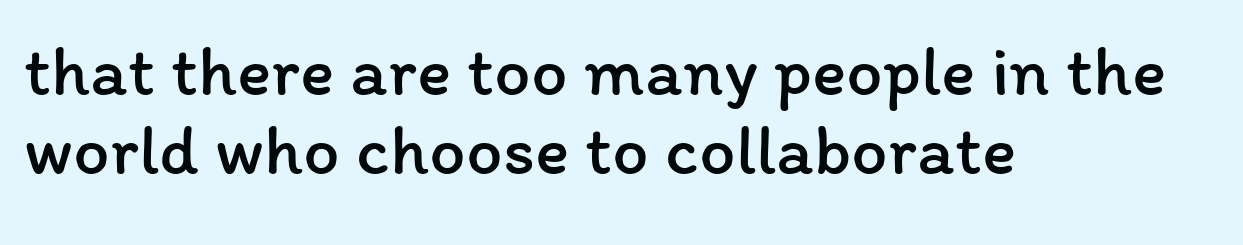that there are too many people in the world who choose to collaborate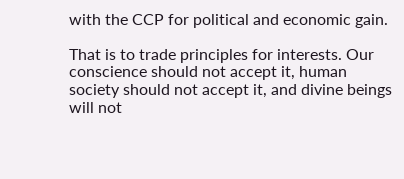with the CCP for political and economic gain.

That is to trade principles for interests. Our conscience should not accept it, human society should not accept it, and divine beings will not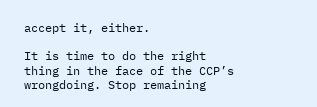accept it, either.

It is time to do the right thing in the face of the CCP’s wrongdoing. Stop remaining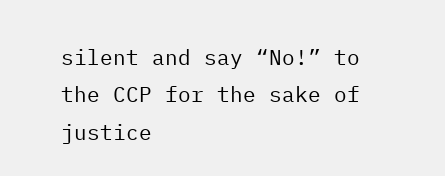silent and say “No!” to the CCP for the sake of justice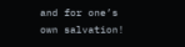and for one’s own salvation!